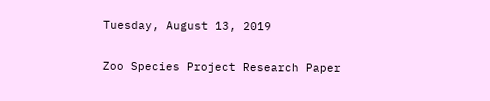Tuesday, August 13, 2019

Zoo Species Project Research Paper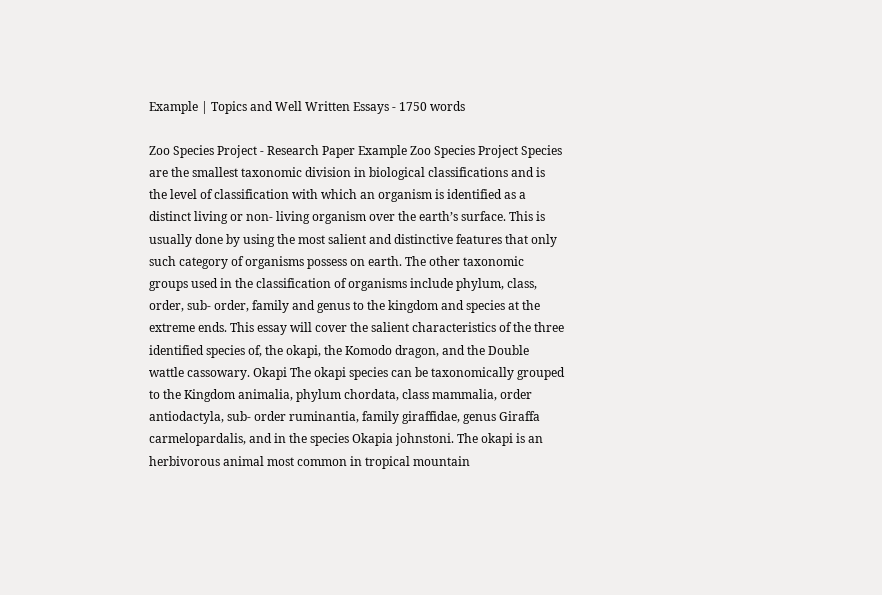Example | Topics and Well Written Essays - 1750 words

Zoo Species Project - Research Paper Example Zoo Species Project Species are the smallest taxonomic division in biological classifications and is the level of classification with which an organism is identified as a distinct living or non- living organism over the earth’s surface. This is usually done by using the most salient and distinctive features that only such category of organisms possess on earth. The other taxonomic groups used in the classification of organisms include phylum, class, order, sub- order, family and genus to the kingdom and species at the extreme ends. This essay will cover the salient characteristics of the three identified species of, the okapi, the Komodo dragon, and the Double wattle cassowary. Okapi The okapi species can be taxonomically grouped to the Kingdom animalia, phylum chordata, class mammalia, order antiodactyla, sub- order ruminantia, family giraffidae, genus Giraffa carmelopardalis, and in the species Okapia johnstoni. The okapi is an herbivorous animal most common in tropical mountain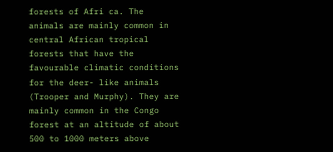forests of Afri ca. The animals are mainly common in central African tropical forests that have the favourable climatic conditions for the deer- like animals (Trooper and Murphy). They are mainly common in the Congo forest at an altitude of about 500 to 1000 meters above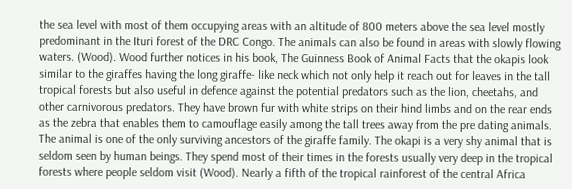the sea level with most of them occupying areas with an altitude of 800 meters above the sea level mostly predominant in the Ituri forest of the DRC Congo. The animals can also be found in areas with slowly flowing waters. (Wood). Wood further notices in his book, The Guinness Book of Animal Facts that the okapis look similar to the giraffes having the long giraffe- like neck which not only help it reach out for leaves in the tall tropical forests but also useful in defence against the potential predators such as the lion, cheetahs, and other carnivorous predators. They have brown fur with white strips on their hind limbs and on the rear ends as the zebra that enables them to camouflage easily among the tall trees away from the pre dating animals. The animal is one of the only surviving ancestors of the giraffe family. The okapi is a very shy animal that is seldom seen by human beings. They spend most of their times in the forests usually very deep in the tropical forests where people seldom visit (Wood). Nearly a fifth of the tropical rainforest of the central Africa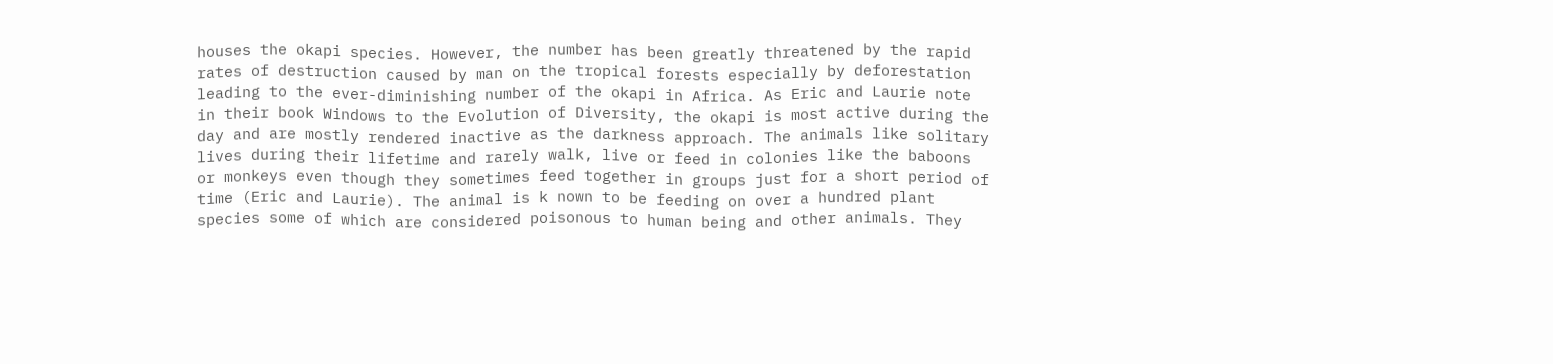houses the okapi species. However, the number has been greatly threatened by the rapid rates of destruction caused by man on the tropical forests especially by deforestation leading to the ever-diminishing number of the okapi in Africa. As Eric and Laurie note in their book Windows to the Evolution of Diversity, the okapi is most active during the day and are mostly rendered inactive as the darkness approach. The animals like solitary lives during their lifetime and rarely walk, live or feed in colonies like the baboons or monkeys even though they sometimes feed together in groups just for a short period of time (Eric and Laurie). The animal is k nown to be feeding on over a hundred plant species some of which are considered poisonous to human being and other animals. They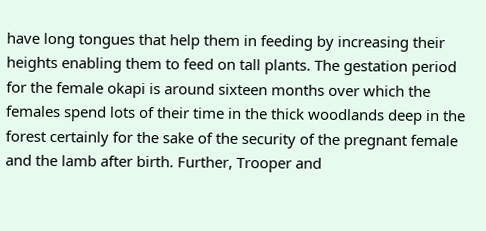have long tongues that help them in feeding by increasing their heights enabling them to feed on tall plants. The gestation period for the female okapi is around sixteen months over which the females spend lots of their time in the thick woodlands deep in the forest certainly for the sake of the security of the pregnant female and the lamb after birth. Further, Trooper and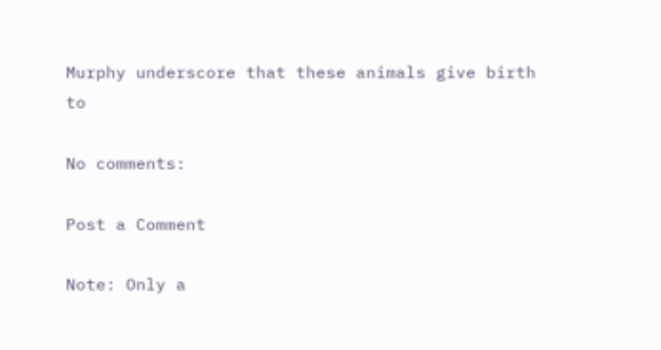Murphy underscore that these animals give birth to

No comments:

Post a Comment

Note: Only a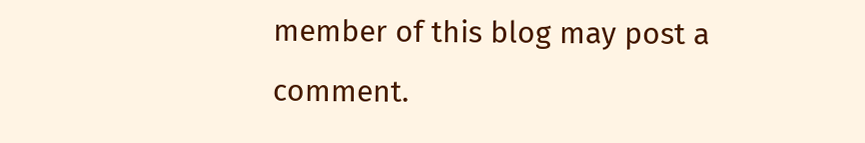member of this blog may post a comment.